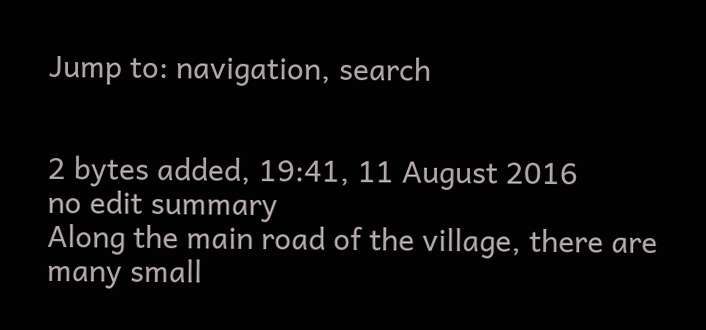Jump to: navigation, search


2 bytes added, 19:41, 11 August 2016
no edit summary
Along the main road of the village, there are many small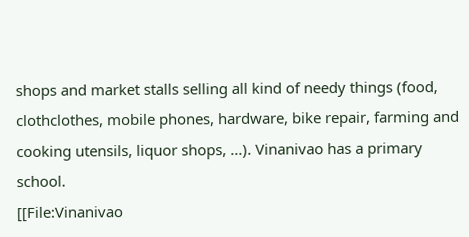shops and market stalls selling all kind of needy things (food, clothclothes, mobile phones, hardware, bike repair, farming and cooking utensils, liquor shops, ...). Vinanivao has a primary school.
[[File:Vinanivao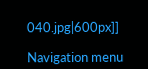040.jpg|600px]]

Navigation menu